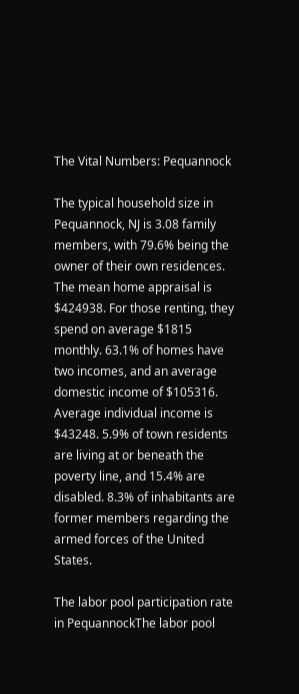The Vital Numbers: Pequannock

The typical household size in Pequannock, NJ is 3.08 family members, with 79.6% being the owner of their own residences. The mean home appraisal is $424938. For those renting, they spend on average $1815 monthly. 63.1% of homes have two incomes, and an average domestic income of $105316. Average individual income is $43248. 5.9% of town residents are living at or beneath the poverty line, and 15.4% are disabled. 8.3% of inhabitants are former members regarding the armed forces of the United States.

The labor pool participation rate in PequannockThe labor pool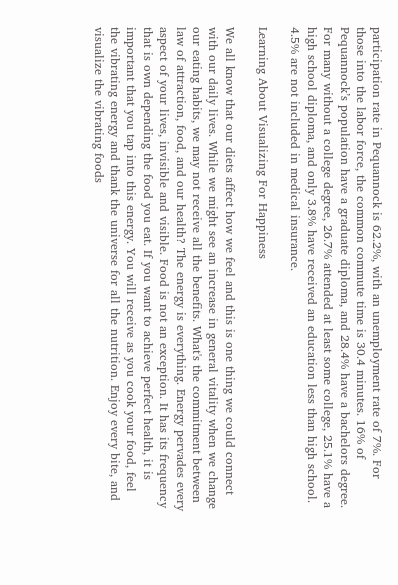participation rate in Pequannock is 62.2%, with an unemployment rate of 7%. For those into the labor force, the common commute time is 30.4 minutes. 16% of Pequannock’s population have a graduate diploma, and 28.4% have a bachelors degree. For many without a college degree, 26.7% attended at least some college, 25.1% have a high school diploma, and only 3.8% have received an education less than high school. 4.5% are not included in medical insurance.

Learning About Visualizing For Happiness

We all know that our diets affect how we feel and this is one thing we could connect with our daily lives. While we might see an increase in general vitality when we change our eating habits, we may not receive all the benefits. What's the commitment between law of attraction, food, and our health? The energy is everything. Energy pervades every aspect of your lives, invisible and visible. Food is not an exception. It has its frequency that is own depending the food you eat. If you want to achieve perfect health, it is important that you tap into this energy. You will receive as you cook your food, feel the vibrating energy and thank the universe for all the nutrition. Enjoy every bite, and visualize the vibrating foods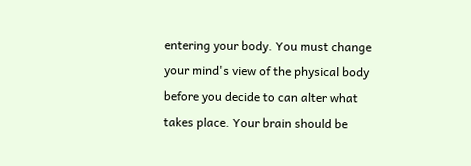entering your body. You must change your mind's view of the physical body before you decide to can alter what takes place. Your brain should be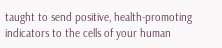taught to send positive, health-promoting indicators to the cells of your human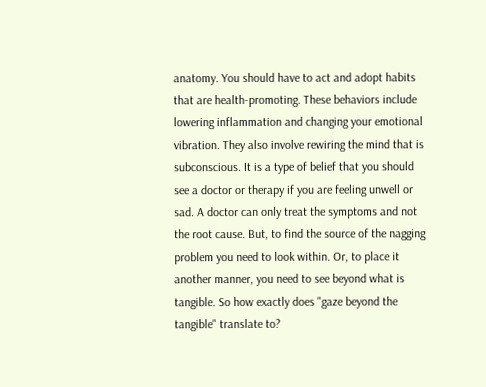anatomy. You should have to act and adopt habits that are health-promoting. These behaviors include lowering inflammation and changing your emotional vibration. They also involve rewiring the mind that is subconscious. It is a type of belief that you should see a doctor or therapy if you are feeling unwell or sad. A doctor can only treat the symptoms and not the root cause. But, to find the source of the nagging problem you need to look within. Or, to place it another manner, you need to see beyond what is tangible. So how exactly does "gaze beyond the tangible" translate to?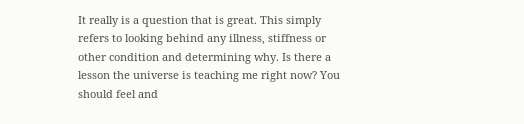It really is a question that is great. This simply refers to looking behind any illness, stiffness or other condition and determining why. Is there a lesson the universe is teaching me right now? You should feel and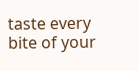taste every bite of your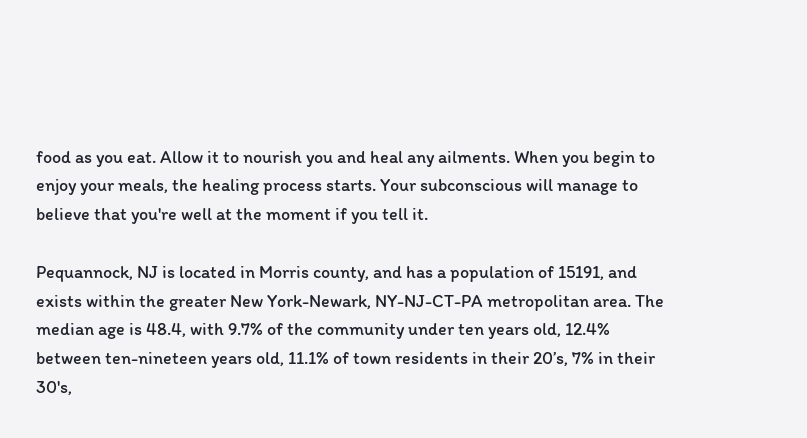food as you eat. Allow it to nourish you and heal any ailments. When you begin to enjoy your meals, the healing process starts. Your subconscious will manage to believe that you're well at the moment if you tell it.

Pequannock, NJ is located in Morris county, and has a population of 15191, and exists within the greater New York-Newark, NY-NJ-CT-PA metropolitan area. The median age is 48.4, with 9.7% of the community under ten years old, 12.4% between ten-nineteen years old, 11.1% of town residents in their 20’s, 7% in their 30's,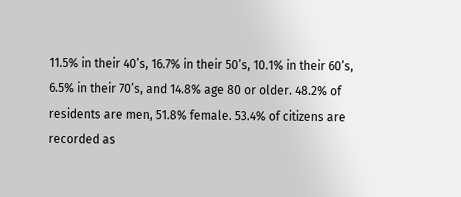11.5% in their 40’s, 16.7% in their 50’s, 10.1% in their 60’s, 6.5% in their 70’s, and 14.8% age 80 or older. 48.2% of residents are men, 51.8% female. 53.4% of citizens are recorded as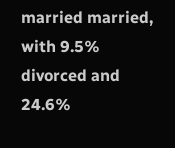married married, with 9.5% divorced and 24.6%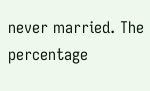never married. The percentage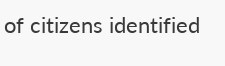of citizens identified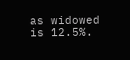as widowed is 12.5%.